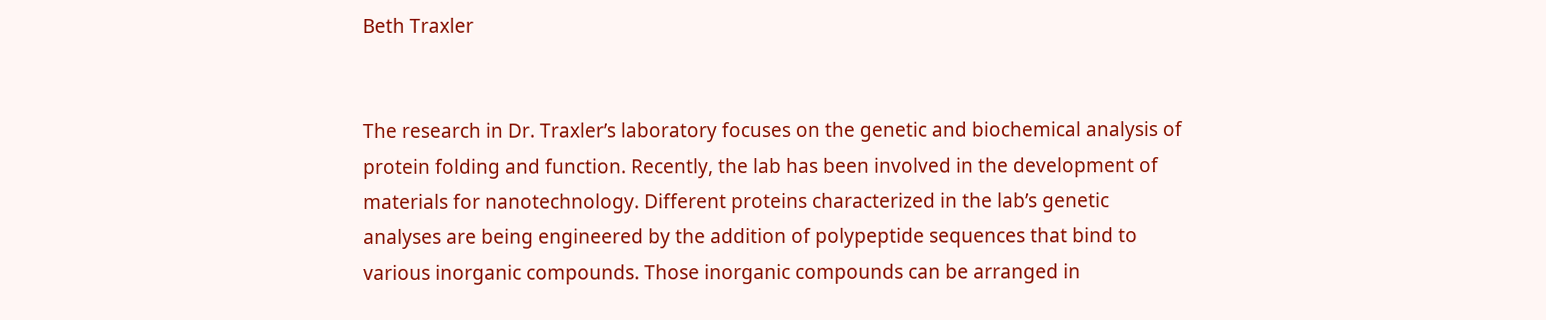Beth Traxler


The research in Dr. Traxler’s laboratory focuses on the genetic and biochemical analysis of protein folding and function. Recently, the lab has been involved in the development of materials for nanotechnology. Different proteins characterized in the lab’s genetic analyses are being engineered by the addition of polypeptide sequences that bind to various inorganic compounds. Those inorganic compounds can be arranged in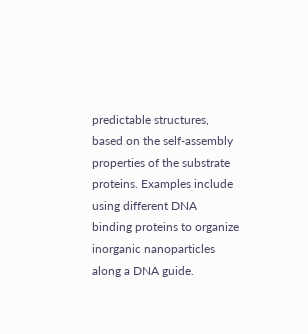predictable structures, based on the self-assembly properties of the substrate proteins. Examples include using different DNA binding proteins to organize inorganic nanoparticles along a DNA guide.